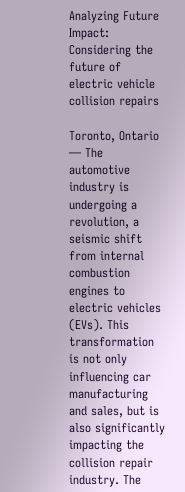Analyzing Future Impact: Considering the future of electric vehicle collision repairs

Toronto, Ontario — The automotive industry is undergoing a revolution, a seismic shift from internal combustion engines to electric vehicles (EVs). This transformation is not only influencing car manufacturing and sales, but is also significantly impacting the collision repair industry. The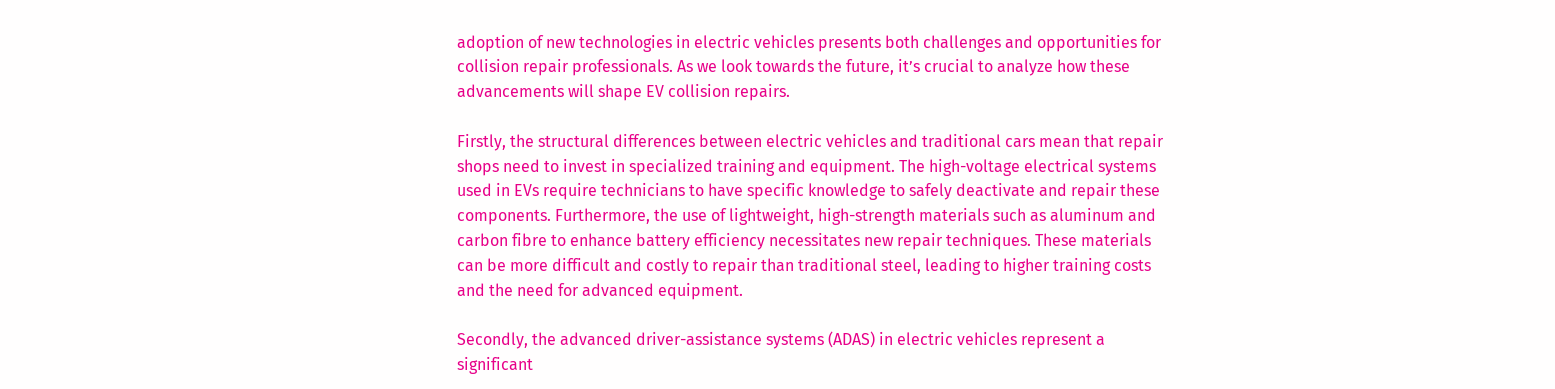adoption of new technologies in electric vehicles presents both challenges and opportunities for collision repair professionals. As we look towards the future, it’s crucial to analyze how these advancements will shape EV collision repairs.

Firstly, the structural differences between electric vehicles and traditional cars mean that repair shops need to invest in specialized training and equipment. The high-voltage electrical systems used in EVs require technicians to have specific knowledge to safely deactivate and repair these components. Furthermore, the use of lightweight, high-strength materials such as aluminum and carbon fibre to enhance battery efficiency necessitates new repair techniques. These materials can be more difficult and costly to repair than traditional steel, leading to higher training costs and the need for advanced equipment.

Secondly, the advanced driver-assistance systems (ADAS) in electric vehicles represent a significant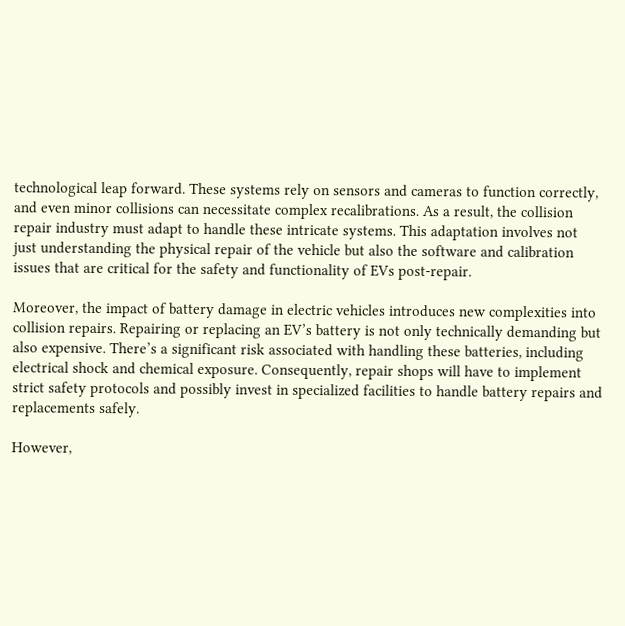technological leap forward. These systems rely on sensors and cameras to function correctly, and even minor collisions can necessitate complex recalibrations. As a result, the collision repair industry must adapt to handle these intricate systems. This adaptation involves not just understanding the physical repair of the vehicle but also the software and calibration issues that are critical for the safety and functionality of EVs post-repair.

Moreover, the impact of battery damage in electric vehicles introduces new complexities into collision repairs. Repairing or replacing an EV’s battery is not only technically demanding but also expensive. There’s a significant risk associated with handling these batteries, including electrical shock and chemical exposure. Consequently, repair shops will have to implement strict safety protocols and possibly invest in specialized facilities to handle battery repairs and replacements safely.

However,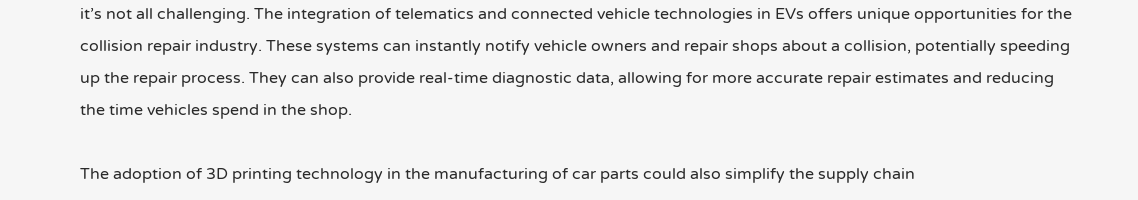it’s not all challenging. The integration of telematics and connected vehicle technologies in EVs offers unique opportunities for the collision repair industry. These systems can instantly notify vehicle owners and repair shops about a collision, potentially speeding up the repair process. They can also provide real-time diagnostic data, allowing for more accurate repair estimates and reducing the time vehicles spend in the shop.

The adoption of 3D printing technology in the manufacturing of car parts could also simplify the supply chain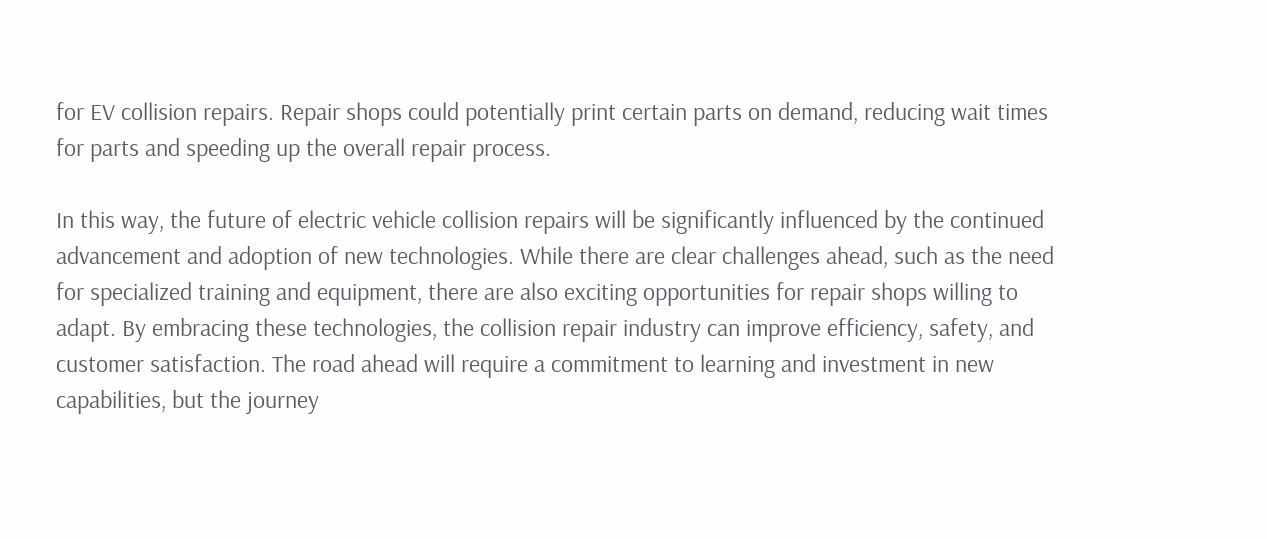for EV collision repairs. Repair shops could potentially print certain parts on demand, reducing wait times for parts and speeding up the overall repair process.

In this way, the future of electric vehicle collision repairs will be significantly influenced by the continued advancement and adoption of new technologies. While there are clear challenges ahead, such as the need for specialized training and equipment, there are also exciting opportunities for repair shops willing to adapt. By embracing these technologies, the collision repair industry can improve efficiency, safety, and customer satisfaction. The road ahead will require a commitment to learning and investment in new capabilities, but the journey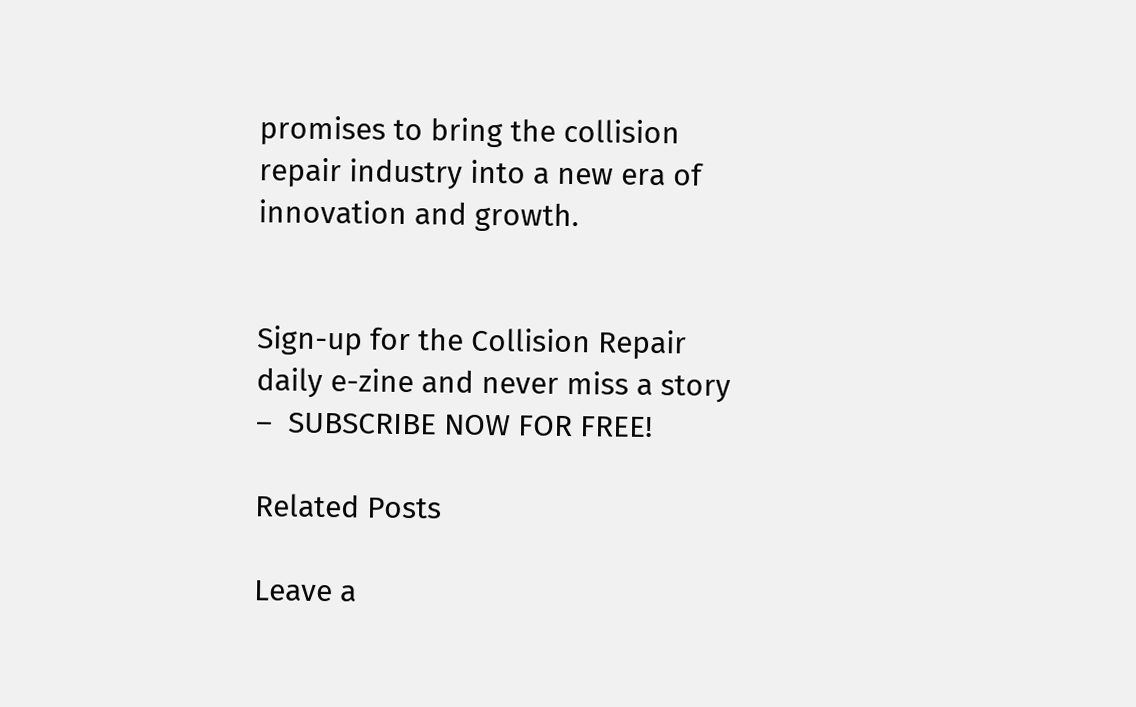promises to bring the collision repair industry into a new era of innovation and growth.


Sign-up for the Collision Repair daily e-zine and never miss a story –  SUBSCRIBE NOW FOR FREE!

Related Posts

Leave a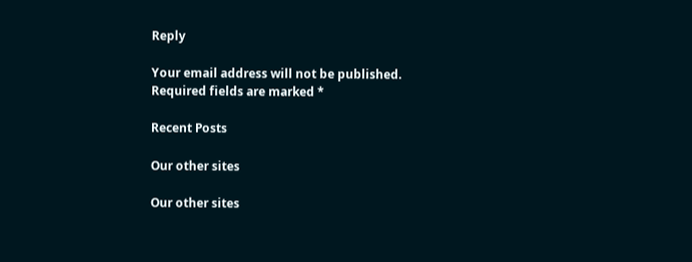Reply

Your email address will not be published. Required fields are marked *

Recent Posts

Our other sites

Our other sites